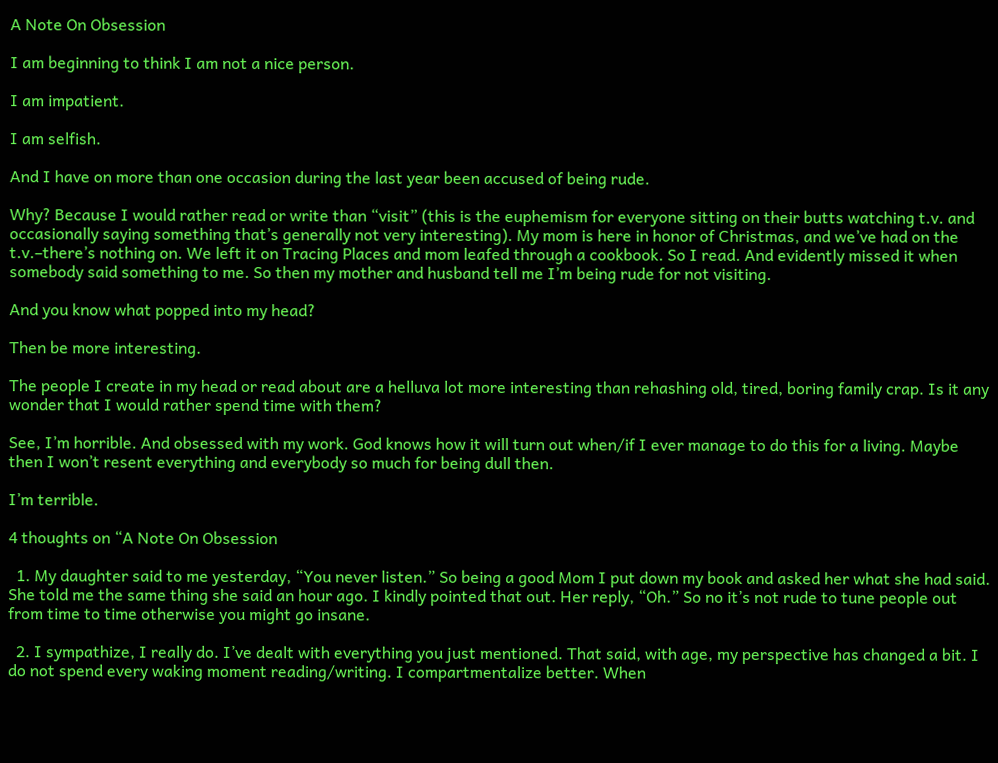A Note On Obsession

I am beginning to think I am not a nice person.

I am impatient.

I am selfish.

And I have on more than one occasion during the last year been accused of being rude.

Why? Because I would rather read or write than “visit” (this is the euphemism for everyone sitting on their butts watching t.v. and occasionally saying something that’s generally not very interesting). My mom is here in honor of Christmas, and we’ve had on the t.v.–there’s nothing on. We left it on Tracing Places and mom leafed through a cookbook. So I read. And evidently missed it when somebody said something to me. So then my mother and husband tell me I’m being rude for not visiting.

And you know what popped into my head?

Then be more interesting.

The people I create in my head or read about are a helluva lot more interesting than rehashing old, tired, boring family crap. Is it any wonder that I would rather spend time with them?

See, I’m horrible. And obsessed with my work. God knows how it will turn out when/if I ever manage to do this for a living. Maybe then I won’t resent everything and everybody so much for being dull then.

I’m terrible.

4 thoughts on “A Note On Obsession

  1. My daughter said to me yesterday, “You never listen.” So being a good Mom I put down my book and asked her what she had said. She told me the same thing she said an hour ago. I kindly pointed that out. Her reply, “Oh.” So no it’s not rude to tune people out from time to time otherwise you might go insane.

  2. I sympathize, I really do. I’ve dealt with everything you just mentioned. That said, with age, my perspective has changed a bit. I do not spend every waking moment reading/writing. I compartmentalize better. When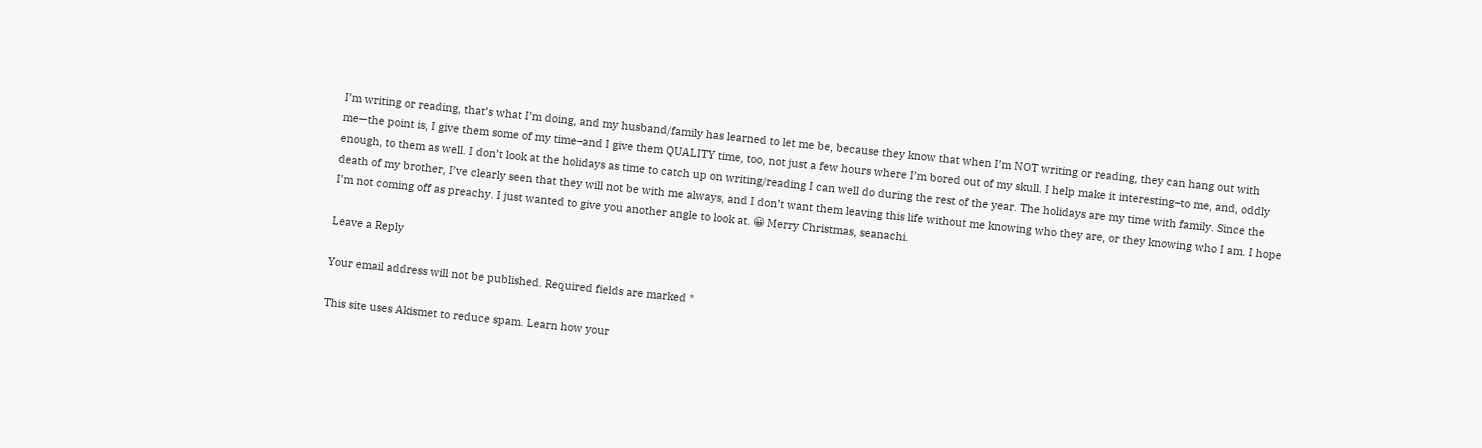I’m writing or reading, that’s what I’m doing, and my husband/family has learned to let me be, because they know that when I’m NOT writing or reading, they can hang out with me—the point is, I give them some of my time–and I give them QUALITY time, too, not just a few hours where I’m bored out of my skull. I help make it interesting–to me, and, oddly enough, to them as well. I don’t look at the holidays as time to catch up on writing/reading I can well do during the rest of the year. The holidays are my time with family. Since the death of my brother, I’ve clearly seen that they will not be with me always, and I don’t want them leaving this life without me knowing who they are, or they knowing who I am. I hope I’m not coming off as preachy. I just wanted to give you another angle to look at. 😀 Merry Christmas, seanachi.

Leave a Reply

Your email address will not be published. Required fields are marked *

This site uses Akismet to reduce spam. Learn how your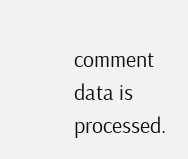comment data is processed.